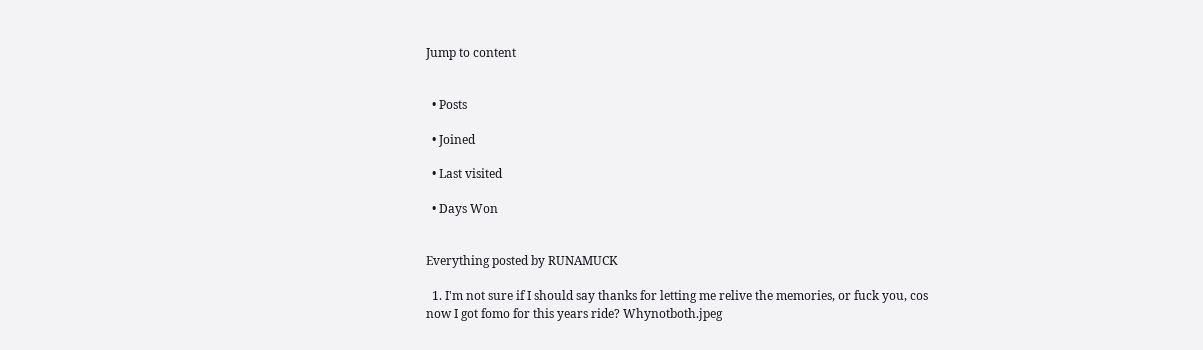Jump to content


  • Posts

  • Joined

  • Last visited

  • Days Won


Everything posted by RUNAMUCK

  1. I'm not sure if I should say thanks for letting me relive the memories, or fuck you, cos now I got fomo for this years ride? Whynotboth.jpeg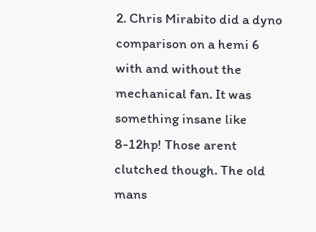2. Chris Mirabito did a dyno comparison on a hemi 6 with and without the mechanical fan. It was something insane like 8-12hp! Those arent clutched though. The old mans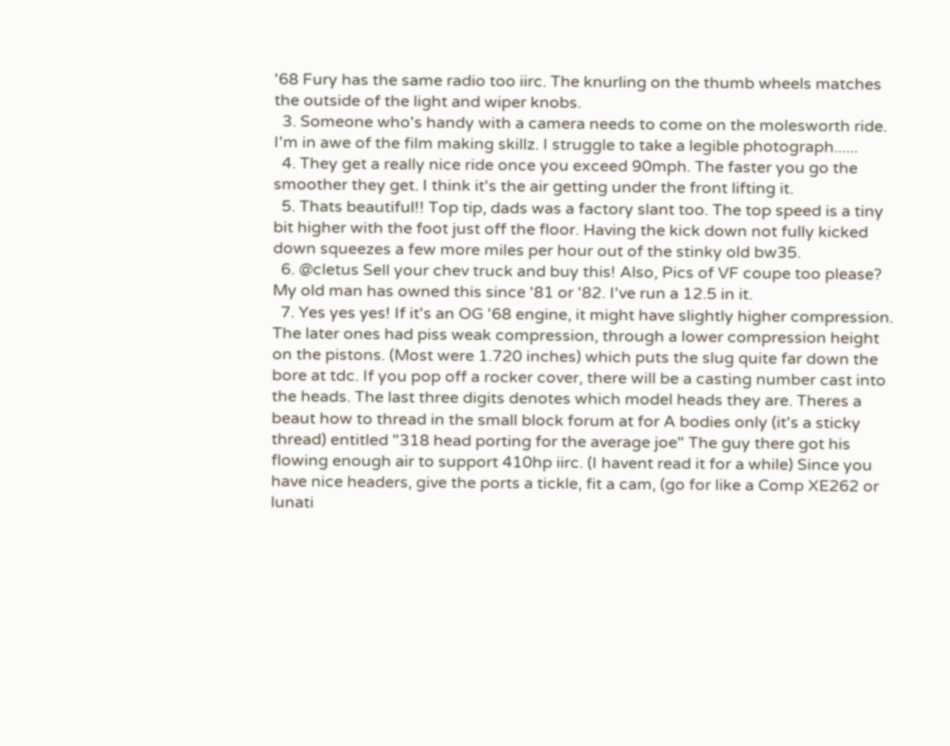'68 Fury has the same radio too iirc. The knurling on the thumb wheels matches the outside of the light and wiper knobs.
  3. Someone who's handy with a camera needs to come on the molesworth ride. I'm in awe of the film making skillz. I struggle to take a legible photograph......
  4. They get a really nice ride once you exceed 90mph. The faster you go the smoother they get. I think it's the air getting under the front lifting it.
  5. Thats beautiful!! Top tip, dads was a factory slant too. The top speed is a tiny bit higher with the foot just off the floor. Having the kick down not fully kicked down squeezes a few more miles per hour out of the stinky old bw35.
  6. @cletus Sell your chev truck and buy this! Also, Pics of VF coupe too please? My old man has owned this since '81 or '82. I've run a 12.5 in it.
  7. Yes yes yes! If it's an OG '68 engine, it might have slightly higher compression. The later ones had piss weak compression, through a lower compression height on the pistons. (Most were 1.720 inches) which puts the slug quite far down the bore at tdc. If you pop off a rocker cover, there will be a casting number cast into the heads. The last three digits denotes which model heads they are. Theres a beaut how to thread in the small block forum at for A bodies only (it's a sticky thread) entitled "318 head porting for the average joe" The guy there got his flowing enough air to support 410hp iirc. (I havent read it for a while) Since you have nice headers, give the ports a tickle, fit a cam, (go for like a Comp XE262 or lunati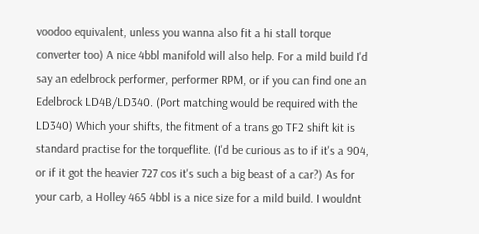voodoo equivalent, unless you wanna also fit a hi stall torque converter too) A nice 4bbl manifold will also help. For a mild build I'd say an edelbrock performer, performer RPM, or if you can find one an Edelbrock LD4B/LD340. (Port matching would be required with the LD340) Which your shifts, the fitment of a trans go TF2 shift kit is standard practise for the torqueflite. (I'd be curious as to if it's a 904, or if it got the heavier 727 cos it's such a big beast of a car?) As for your carb, a Holley 465 4bbl is a nice size for a mild build. I wouldnt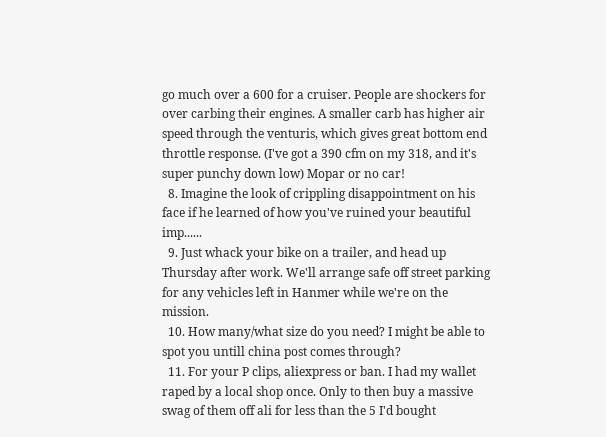go much over a 600 for a cruiser. People are shockers for over carbing their engines. A smaller carb has higher air speed through the venturis, which gives great bottom end throttle response. (I've got a 390 cfm on my 318, and it's super punchy down low) Mopar or no car!
  8. Imagine the look of crippling disappointment on his face if he learned of how you've ruined your beautiful imp......
  9. Just whack your bike on a trailer, and head up Thursday after work. We'll arrange safe off street parking for any vehicles left in Hanmer while we're on the mission.
  10. How many/what size do you need? I might be able to spot you untill china post comes through?
  11. For your P clips, aliexpress or ban. I had my wallet raped by a local shop once. Only to then buy a massive swag of them off ali for less than the 5 I'd bought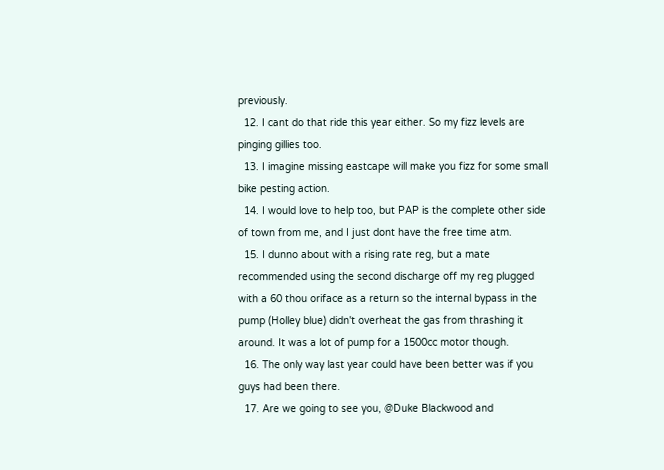previously.
  12. I cant do that ride this year either. So my fizz levels are pinging gillies too.
  13. I imagine missing eastcape will make you fizz for some small bike pesting action.
  14. I would love to help too, but PAP is the complete other side of town from me, and I just dont have the free time atm.
  15. I dunno about with a rising rate reg, but a mate recommended using the second discharge off my reg plugged with a 60 thou oriface as a return so the internal bypass in the pump (Holley blue) didn't overheat the gas from thrashing it around. It was a lot of pump for a 1500cc motor though.
  16. The only way last year could have been better was if you guys had been there.
  17. Are we going to see you, @Duke Blackwood and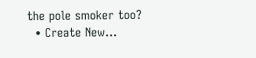the pole smoker too?
  • Create New...